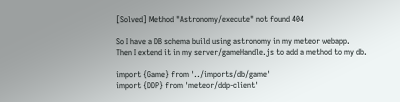[Solved] Method "Astronomy/execute" not found 404

So I have a DB schema build using astronomy in my meteor webapp.
Then I extend it in my server/gameHandle.js to add a method to my db.

import {Game} from '../imports/db/game'
import {DDP} from 'meteor/ddp-client'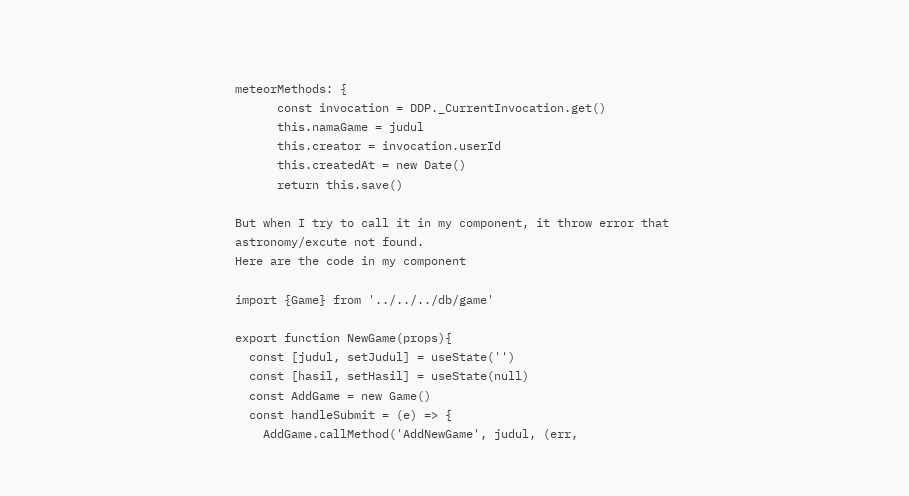meteorMethods: {
      const invocation = DDP._CurrentInvocation.get()
      this.namaGame = judul
      this.creator = invocation.userId
      this.createdAt = new Date()
      return this.save()

But when I try to call it in my component, it throw error that astronomy/excute not found.
Here are the code in my component

import {Game} from '../../../db/game'

export function NewGame(props){
  const [judul, setJudul] = useState('')
  const [hasil, setHasil] = useState(null)
  const AddGame = new Game()
  const handleSubmit = (e) => {
    AddGame.callMethod('AddNewGame', judul, (err,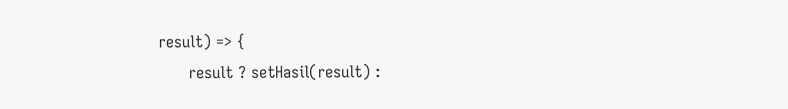result) => {
      result ? setHasil(result) :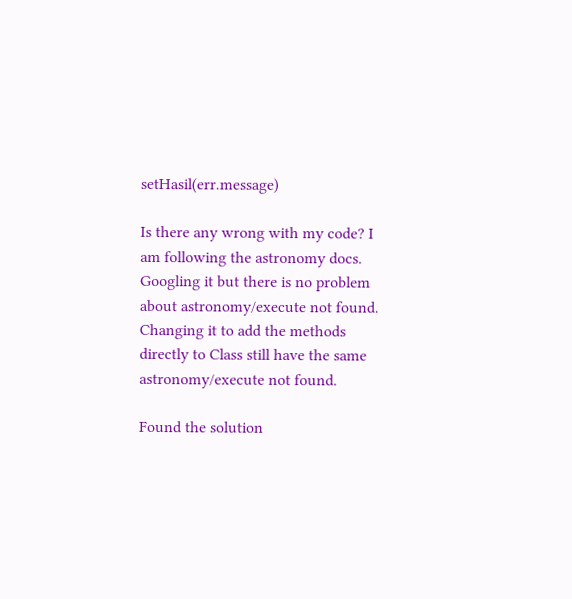setHasil(err.message)

Is there any wrong with my code? I am following the astronomy docs. Googling it but there is no problem about astronomy/execute not found. Changing it to add the methods directly to Class still have the same astronomy/execute not found.

Found the solution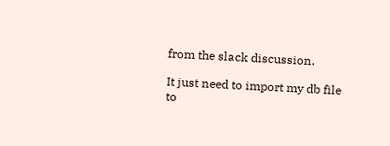from the slack discussion.

It just need to import my db file to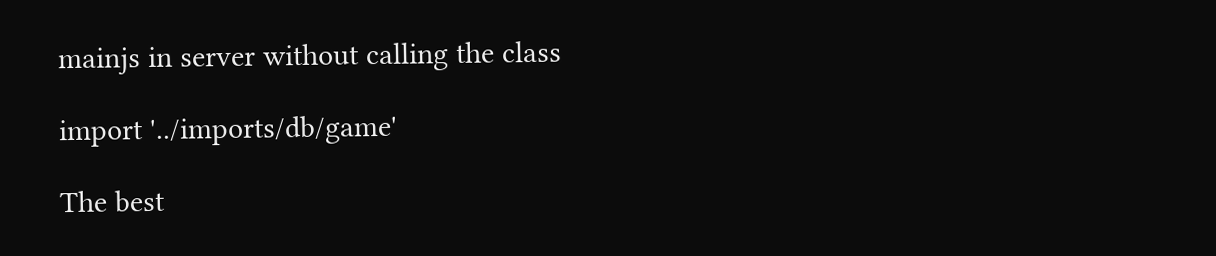mainjs in server without calling the class

import '../imports/db/game'

The best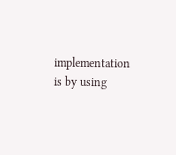implementation is by using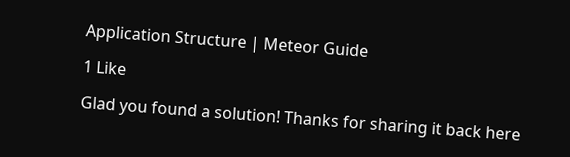Application Structure | Meteor Guide

1 Like

Glad you found a solution! Thanks for sharing it back here